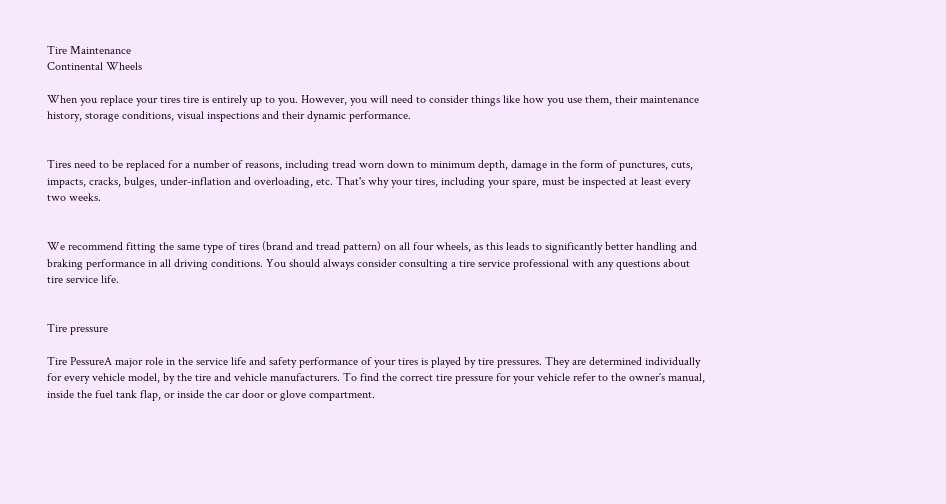Tire Maintenance
Continental Wheels

When you replace your tires tire is entirely up to you. However, you will need to consider things like how you use them, their maintenance history, storage conditions, visual inspections and their dynamic performance.


Tires need to be replaced for a number of reasons, including tread worn down to minimum depth, damage in the form of punctures, cuts, impacts, cracks, bulges, under-inflation and overloading, etc. That's why your tires, including your spare, must be inspected at least every two weeks.


We recommend fitting the same type of tires (brand and tread pattern) on all four wheels, as this leads to significantly better handling and braking performance in all driving conditions. You should always consider consulting a tire service professional with any questions about tire service life.


Tire pressure

Tire PessureA major role in the service life and safety performance of your tires is played by tire pressures. They are determined individually for every vehicle model, by the tire and vehicle manufacturers. To find the correct tire pressure for your vehicle refer to the owner´s manual, inside the fuel tank flap, or inside the car door or glove compartment.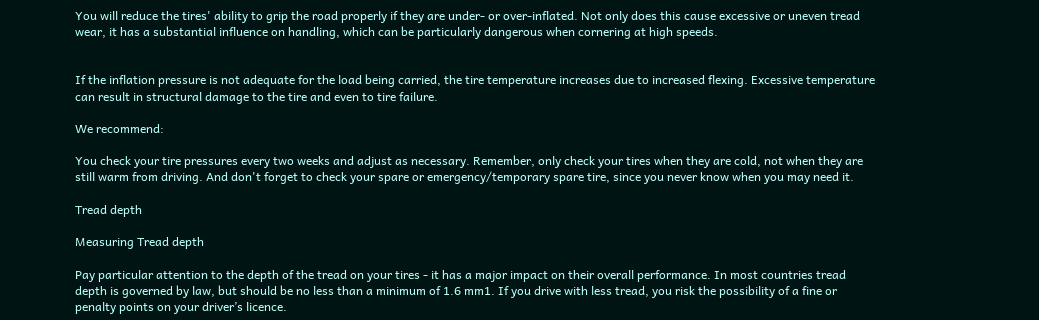You will reduce the tires' ability to grip the road properly if they are under- or over-inflated. Not only does this cause excessive or uneven tread wear, it has a substantial influence on handling, which can be particularly dangerous when cornering at high speeds.


If the inflation pressure is not adequate for the load being carried, the tire temperature increases due to increased flexing. Excessive temperature can result in structural damage to the tire and even to tire failure.

We recommend:

You check your tire pressures every two weeks and adjust as necessary. Remember, only check your tires when they are cold, not when they are still warm from driving. And don't forget to check your spare or emergency/temporary spare tire, since you never know when you may need it.

Tread depth

Measuring Tread depth

Pay particular attention to the depth of the tread on your tires - it has a major impact on their overall performance. In most countries tread depth is governed by law, but should be no less than a minimum of 1.6 mm1. If you drive with less tread, you risk the possibility of a fine or penalty points on your driver’s licence.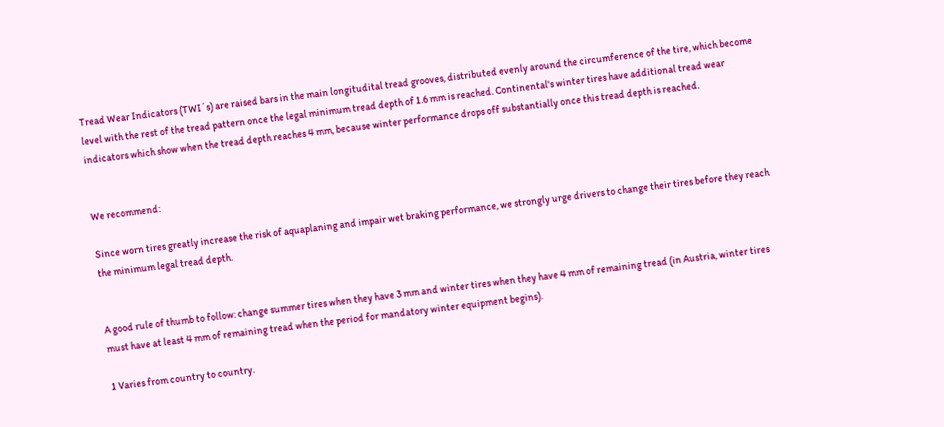Tread Wear Indicators (TWI´s) are raised bars in the main longitudital tread grooves, distributed evenly around the circumference of the tire, which become level with the rest of the tread pattern once the legal minimum tread depth of 1.6 mm is reached. Continental's winter tires have additional tread wear indicators which show when the tread depth reaches 4 mm, because winter performance drops off substantially once this tread depth is reached.


We recommend:

Since worn tires greatly increase the risk of aquaplaning and impair wet braking performance, we strongly urge drivers to change their tires before they reach the minimum legal tread depth.


A good rule of thumb to follow: change summer tires when they have 3 mm and winter tires when they have 4 mm of remaining tread (in Austria, winter tires must have at least 4 mm of remaining tread when the period for mandatory winter equipment begins).

1 Varies from country to country.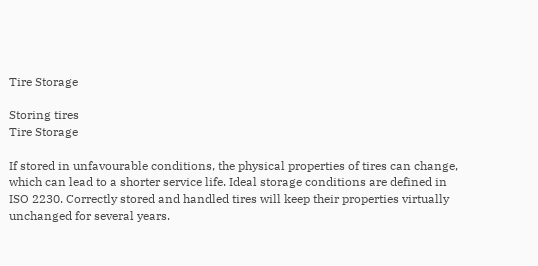Tire Storage

Storing tires
Tire Storage

If stored in unfavourable conditions, the physical properties of tires can change, which can lead to a shorter service life. Ideal storage conditions are defined in ISO 2230. Correctly stored and handled tires will keep their properties virtually unchanged for several years.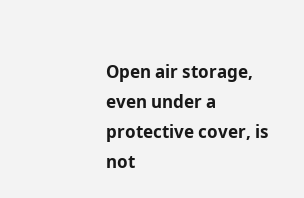Open air storage, even under a protective cover, is not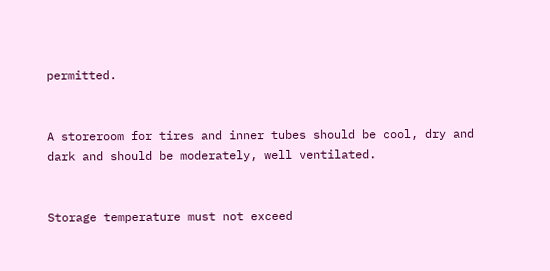permitted.


A storeroom for tires and inner tubes should be cool, dry and dark and should be moderately, well ventilated.


Storage temperature must not exceed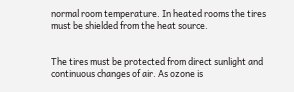normal room temperature. In heated rooms the tires must be shielded from the heat source.


The tires must be protected from direct sunlight and continuous changes of air. As ozone is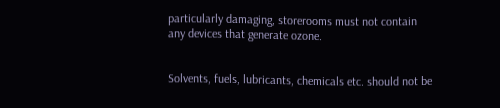particularly damaging, storerooms must not contain any devices that generate ozone.


Solvents, fuels, lubricants, chemicals etc. should not be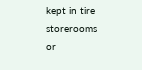kept in tire storerooms or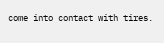come into contact with tires.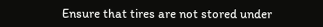Ensure that tires are not stored under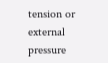tension or external pressure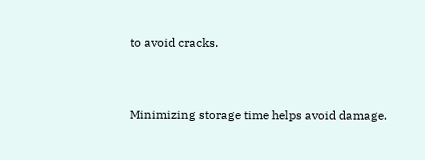to avoid cracks.


Minimizing storage time helps avoid damage.